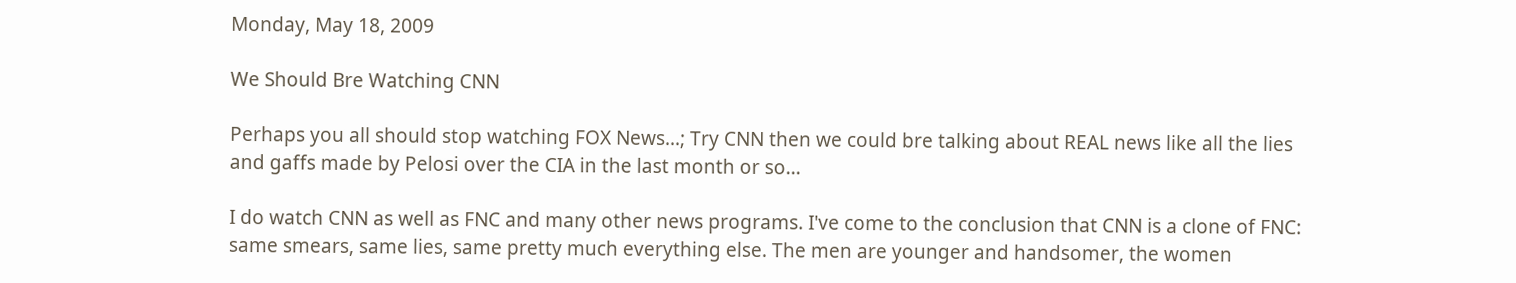Monday, May 18, 2009

We Should Bre Watching CNN

Perhaps you all should stop watching FOX News...; Try CNN then we could bre talking about REAL news like all the lies and gaffs made by Pelosi over the CIA in the last month or so...

I do watch CNN as well as FNC and many other news programs. I've come to the conclusion that CNN is a clone of FNC: same smears, same lies, same pretty much everything else. The men are younger and handsomer, the women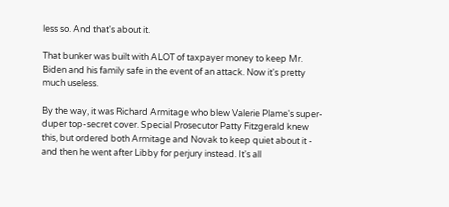less so. And that's about it.

That bunker was built with ALOT of taxpayer money to keep Mr. Biden and his family safe in the event of an attack. Now it's pretty much useless.

By the way, it was Richard Armitage who blew Valerie Plame's super-duper top-secret cover. Special Prosecutor Patty Fitzgerald knew this, but ordered both Armitage and Novak to keep quiet about it - and then he went after Libby for perjury instead. It's all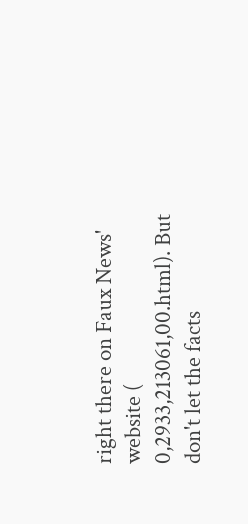right there on Faux News' website ( 0,2933,213061,00.html). But don't let the facts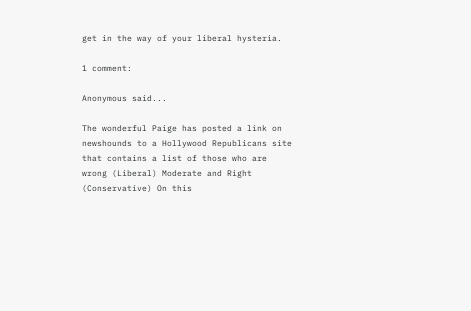get in the way of your liberal hysteria.

1 comment:

Anonymous said...

The wonderful Paige has posted a link on newshounds to a Hollywood Republicans site that contains a list of those who are wrong (Liberal) Moderate and Right (Conservative) On this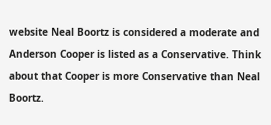website Neal Boortz is considered a moderate and Anderson Cooper is listed as a Conservative. Think about that Cooper is more Conservative than Neal Boortz.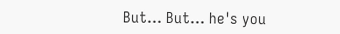But... But... he's you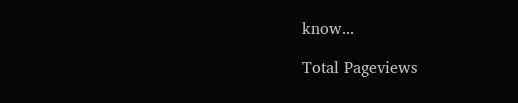know...

Total Pageviews